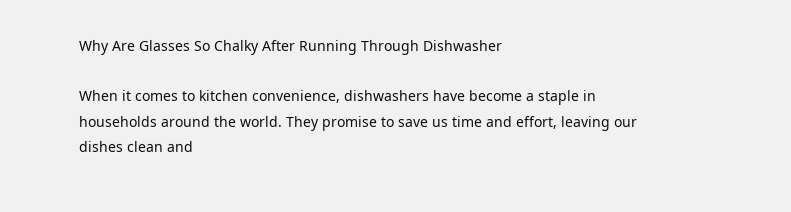Why Are Glasses So Chalky After Running Through Dishwasher

When it comes to kitchen convenience, dishwashers have become a staple in households around the world. They promise to save us time and effort, leaving our dishes clean and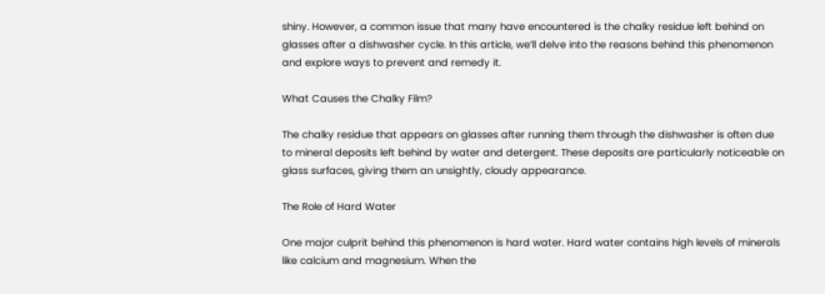shiny. However, a common issue that many have encountered is the chalky residue left behind on glasses after a dishwasher cycle. In this article, we’ll delve into the reasons behind this phenomenon and explore ways to prevent and remedy it.

What Causes the Chalky Film?

The chalky residue that appears on glasses after running them through the dishwasher is often due to mineral deposits left behind by water and detergent. These deposits are particularly noticeable on glass surfaces, giving them an unsightly, cloudy appearance.

The Role of Hard Water

One major culprit behind this phenomenon is hard water. Hard water contains high levels of minerals like calcium and magnesium. When the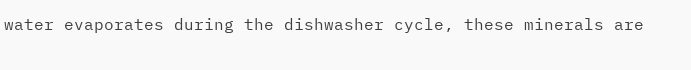water evaporates during the dishwasher cycle, these minerals are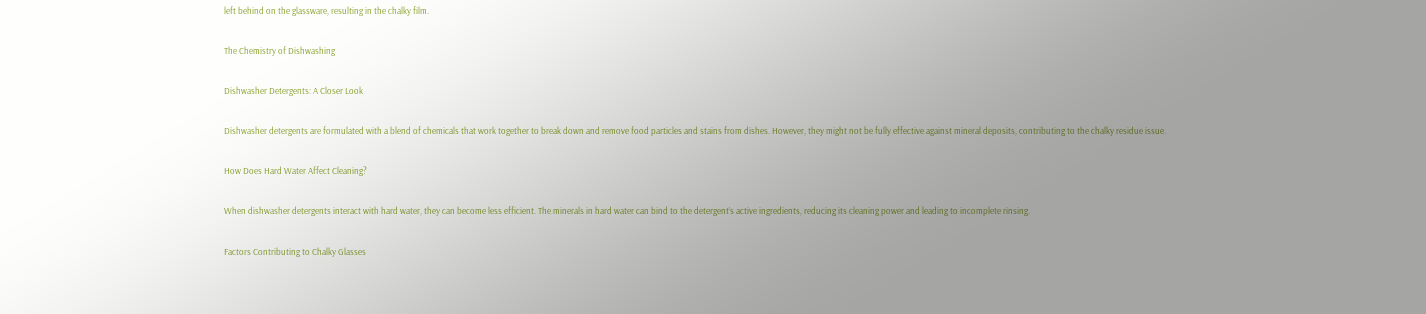left behind on the glassware, resulting in the chalky film.

The Chemistry of Dishwashing

Dishwasher Detergents: A Closer Look

Dishwasher detergents are formulated with a blend of chemicals that work together to break down and remove food particles and stains from dishes. However, they might not be fully effective against mineral deposits, contributing to the chalky residue issue.

How Does Hard Water Affect Cleaning?

When dishwasher detergents interact with hard water, they can become less efficient. The minerals in hard water can bind to the detergent’s active ingredients, reducing its cleaning power and leading to incomplete rinsing.

Factors Contributing to Chalky Glasses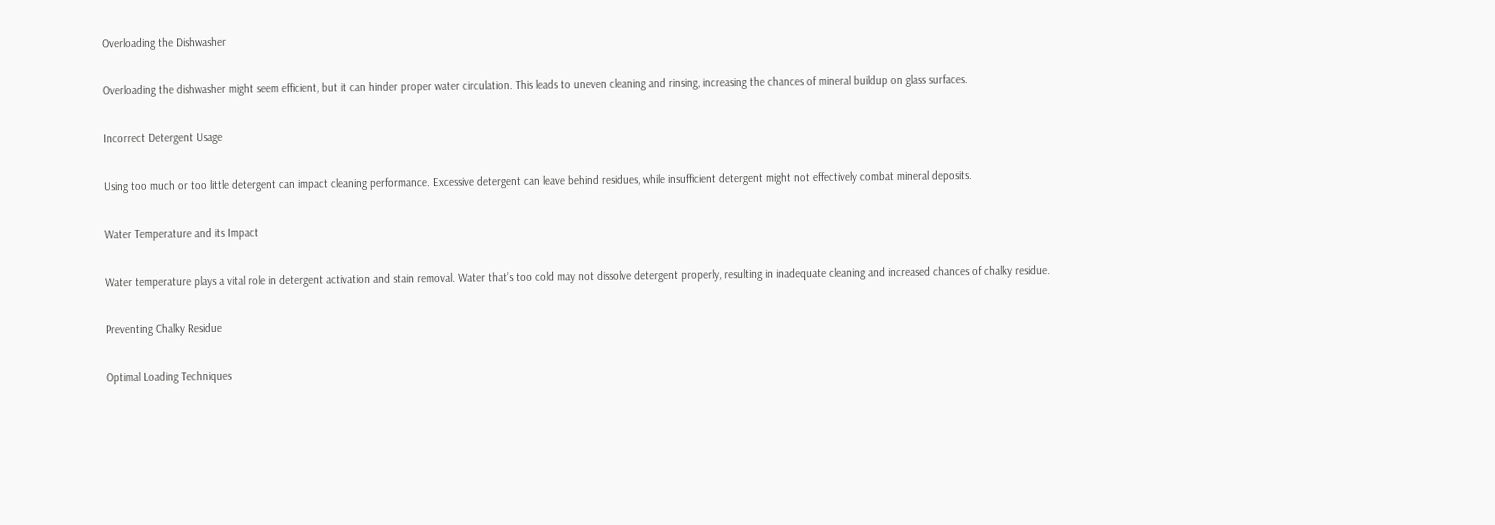Overloading the Dishwasher

Overloading the dishwasher might seem efficient, but it can hinder proper water circulation. This leads to uneven cleaning and rinsing, increasing the chances of mineral buildup on glass surfaces.

Incorrect Detergent Usage

Using too much or too little detergent can impact cleaning performance. Excessive detergent can leave behind residues, while insufficient detergent might not effectively combat mineral deposits.

Water Temperature and its Impact

Water temperature plays a vital role in detergent activation and stain removal. Water that’s too cold may not dissolve detergent properly, resulting in inadequate cleaning and increased chances of chalky residue.

Preventing Chalky Residue

Optimal Loading Techniques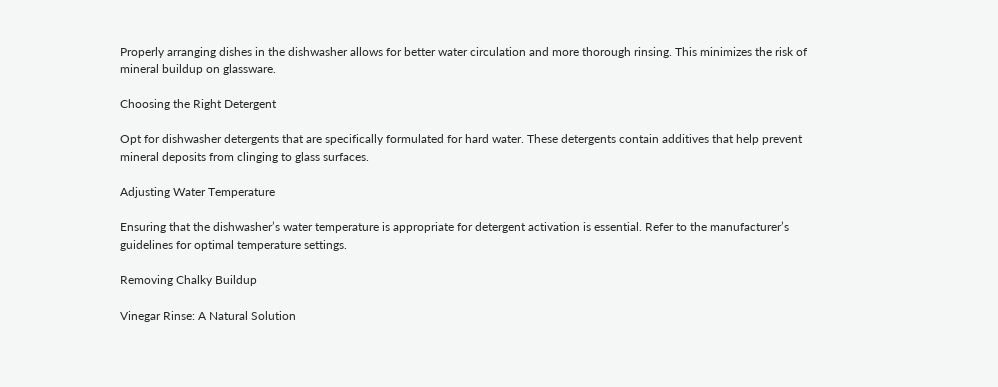Properly arranging dishes in the dishwasher allows for better water circulation and more thorough rinsing. This minimizes the risk of mineral buildup on glassware.

Choosing the Right Detergent

Opt for dishwasher detergents that are specifically formulated for hard water. These detergents contain additives that help prevent mineral deposits from clinging to glass surfaces.

Adjusting Water Temperature

Ensuring that the dishwasher’s water temperature is appropriate for detergent activation is essential. Refer to the manufacturer’s guidelines for optimal temperature settings.

Removing Chalky Buildup

Vinegar Rinse: A Natural Solution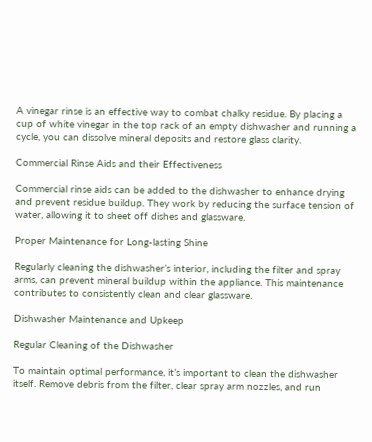A vinegar rinse is an effective way to combat chalky residue. By placing a cup of white vinegar in the top rack of an empty dishwasher and running a cycle, you can dissolve mineral deposits and restore glass clarity.

Commercial Rinse Aids and their Effectiveness

Commercial rinse aids can be added to the dishwasher to enhance drying and prevent residue buildup. They work by reducing the surface tension of water, allowing it to sheet off dishes and glassware.

Proper Maintenance for Long-lasting Shine

Regularly cleaning the dishwasher’s interior, including the filter and spray arms, can prevent mineral buildup within the appliance. This maintenance contributes to consistently clean and clear glassware.

Dishwasher Maintenance and Upkeep

Regular Cleaning of the Dishwasher

To maintain optimal performance, it’s important to clean the dishwasher itself. Remove debris from the filter, clear spray arm nozzles, and run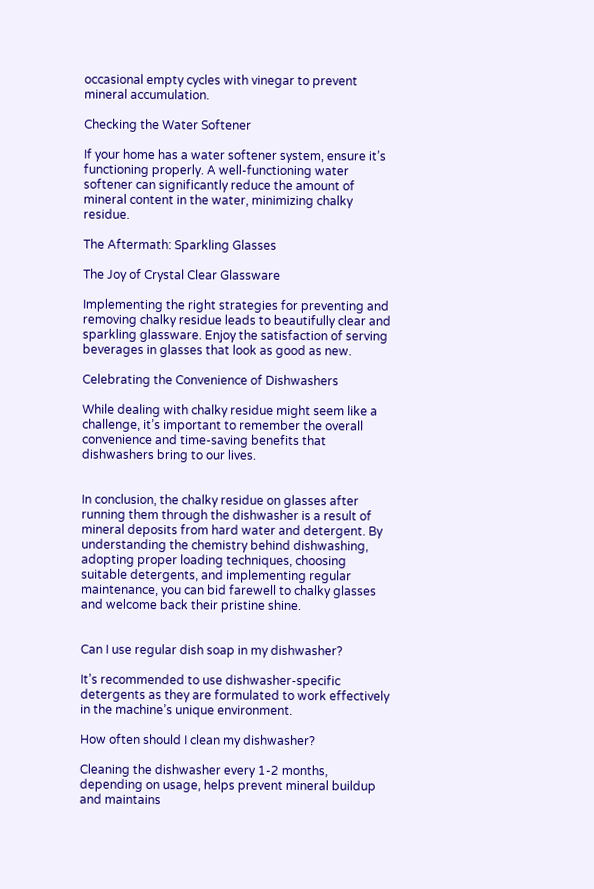occasional empty cycles with vinegar to prevent mineral accumulation.

Checking the Water Softener

If your home has a water softener system, ensure it’s functioning properly. A well-functioning water softener can significantly reduce the amount of mineral content in the water, minimizing chalky residue.

The Aftermath: Sparkling Glasses

The Joy of Crystal Clear Glassware

Implementing the right strategies for preventing and removing chalky residue leads to beautifully clear and sparkling glassware. Enjoy the satisfaction of serving beverages in glasses that look as good as new.

Celebrating the Convenience of Dishwashers

While dealing with chalky residue might seem like a challenge, it’s important to remember the overall convenience and time-saving benefits that dishwashers bring to our lives.


In conclusion, the chalky residue on glasses after running them through the dishwasher is a result of mineral deposits from hard water and detergent. By understanding the chemistry behind dishwashing, adopting proper loading techniques, choosing suitable detergents, and implementing regular maintenance, you can bid farewell to chalky glasses and welcome back their pristine shine.


Can I use regular dish soap in my dishwasher?

It’s recommended to use dishwasher-specific detergents as they are formulated to work effectively in the machine’s unique environment.

How often should I clean my dishwasher?

Cleaning the dishwasher every 1-2 months, depending on usage, helps prevent mineral buildup and maintains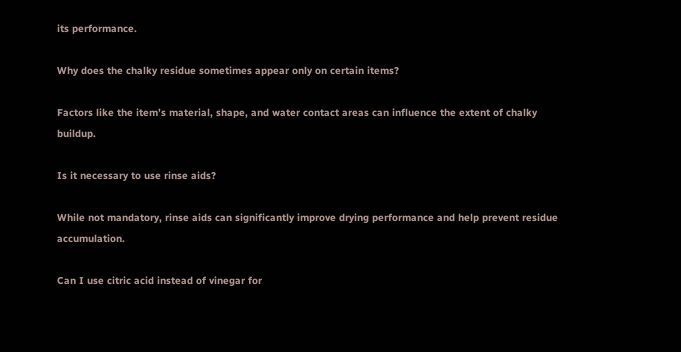its performance.

Why does the chalky residue sometimes appear only on certain items?

Factors like the item’s material, shape, and water contact areas can influence the extent of chalky buildup.

Is it necessary to use rinse aids?

While not mandatory, rinse aids can significantly improve drying performance and help prevent residue accumulation.

Can I use citric acid instead of vinegar for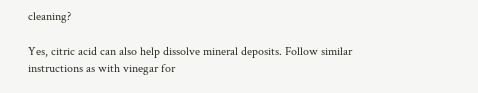cleaning?

Yes, citric acid can also help dissolve mineral deposits. Follow similar instructions as with vinegar for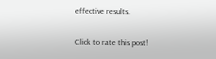effective results.

Click to rate this post!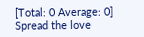[Total: 0 Average: 0]
Spread the love